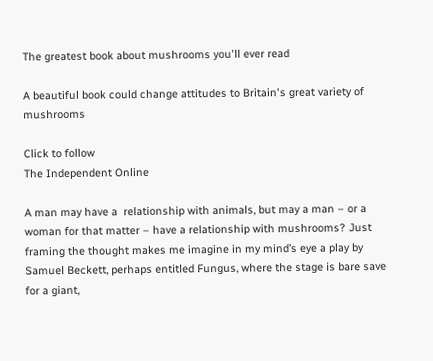The greatest book about mushrooms you'll ever read

A beautiful book could change attitudes to Britain's great variety of mushrooms

Click to follow
The Independent Online

A man may have a  relationship with animals, but may a man – or a woman for that matter – have a relationship with mushrooms? Just framing the thought makes me imagine in my mind’s eye a play by Samuel Beckett, perhaps entitled Fungus, where the stage is bare save for a giant,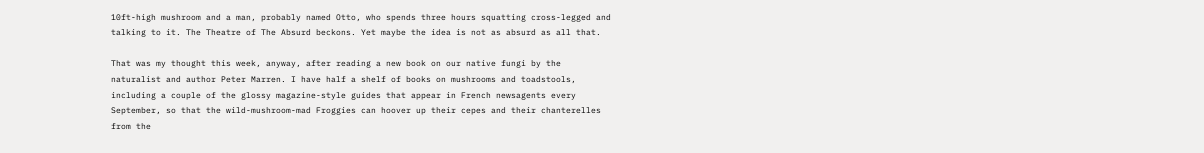10ft-high mushroom and a man, probably named Otto, who spends three hours squatting cross-legged and talking to it. The Theatre of The Absurd beckons. Yet maybe the idea is not as absurd as all that.

That was my thought this week, anyway, after reading a new book on our native fungi by the naturalist and author Peter Marren. I have half a shelf of books on mushrooms and toadstools, including a couple of the glossy magazine-style guides that appear in French newsagents every September, so that the wild-mushroom-mad Froggies can hoover up their cepes and their chanterelles from the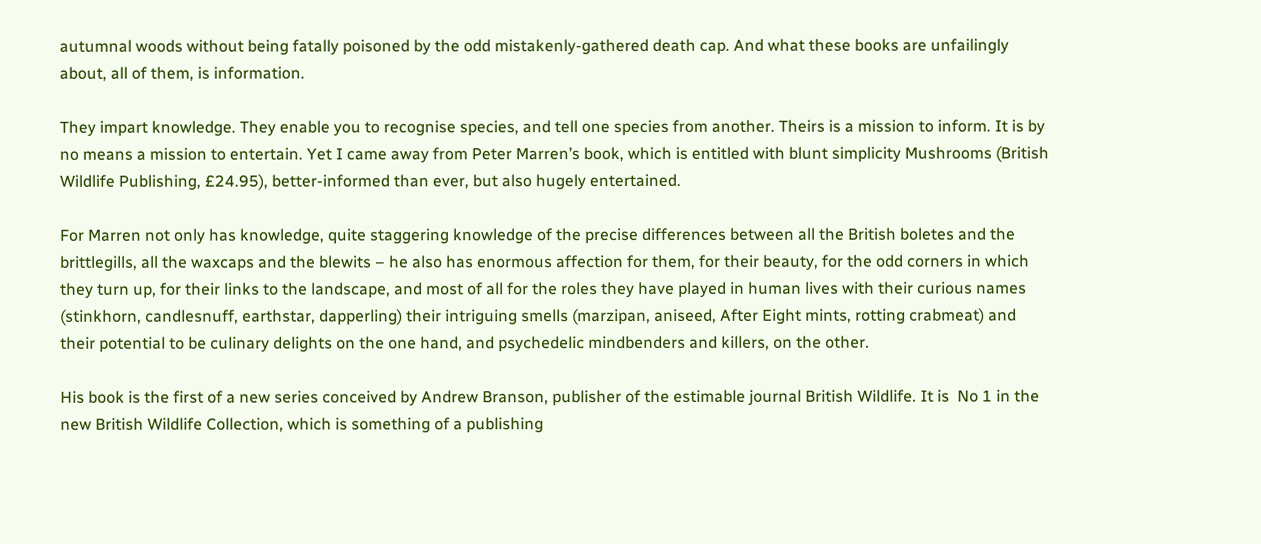autumnal woods without being fatally poisoned by the odd mistakenly-gathered death cap. And what these books are unfailingly about, all of them, is information.

They impart knowledge. They enable you to recognise species, and tell one species from another. Theirs is a mission to inform. It is by no means a mission to entertain. Yet I came away from Peter Marren’s book, which is entitled with blunt simplicity Mushrooms (British Wildlife Publishing, £24.95), better-informed than ever, but also hugely entertained.

For Marren not only has knowledge, quite staggering knowledge of the precise differences between all the British boletes and the brittlegills, all the waxcaps and the blewits – he also has enormous affection for them, for their beauty, for the odd corners in which they turn up, for their links to the landscape, and most of all for the roles they have played in human lives with their curious names (stinkhorn, candlesnuff, earthstar, dapperling) their intriguing smells (marzipan, aniseed, After Eight mints, rotting crabmeat) and their potential to be culinary delights on the one hand, and psychedelic mindbenders and killers, on the other.

His book is the first of a new series conceived by Andrew Branson, publisher of the estimable journal British Wildlife. It is  No 1 in the new British Wildlife Collection, which is something of a publishing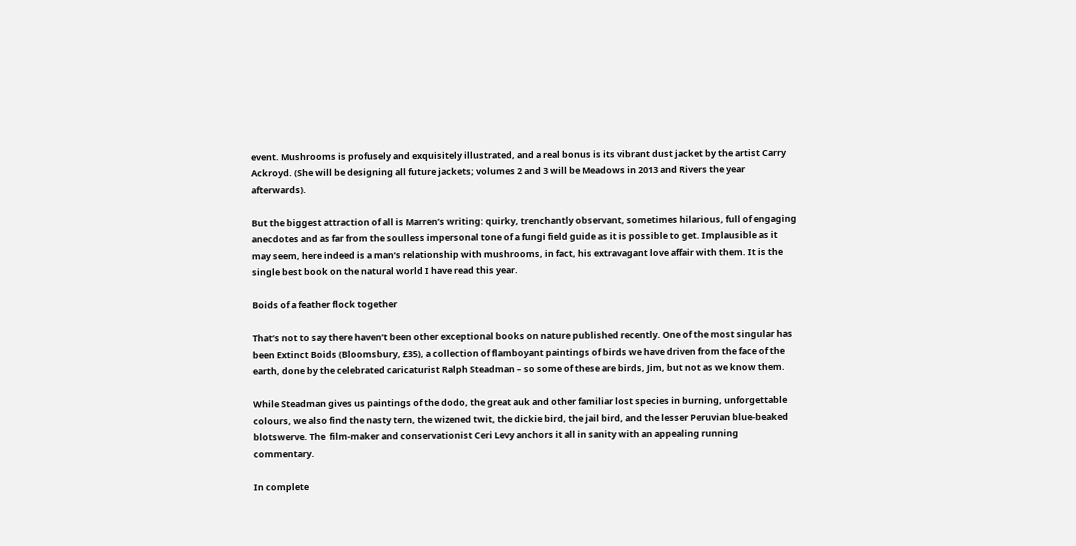event. Mushrooms is profusely and exquisitely illustrated, and a real bonus is its vibrant dust jacket by the artist Carry Ackroyd. (She will be designing all future jackets; volumes 2 and 3 will be Meadows in 2013 and Rivers the year afterwards).

But the biggest attraction of all is Marren’s writing: quirky, trenchantly observant, sometimes hilarious, full of engaging anecdotes and as far from the soulless impersonal tone of a fungi field guide as it is possible to get. Implausible as it may seem, here indeed is a man’s relationship with mushrooms, in fact, his extravagant love affair with them. It is the single best book on the natural world I have read this year.

Boids of a feather flock together

That’s not to say there haven’t been other exceptional books on nature published recently. One of the most singular has been Extinct Boids (Bloomsbury, £35), a collection of flamboyant paintings of birds we have driven from the face of the earth, done by the celebrated caricaturist Ralph Steadman – so some of these are birds, Jim, but not as we know them.

While Steadman gives us paintings of the dodo, the great auk and other familiar lost species in burning, unforgettable colours, we also find the nasty tern, the wizened twit, the dickie bird, the jail bird, and the lesser Peruvian blue-beaked blotswerve. The  film-maker and conservationist Ceri Levy anchors it all in sanity with an appealing running commentary.

In complete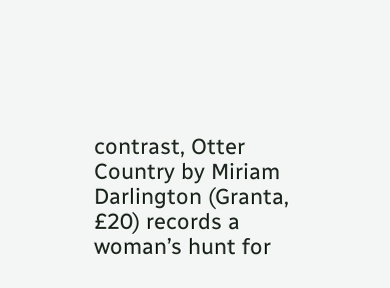contrast, Otter Country by Miriam Darlington (Granta, £20) records a woman’s hunt for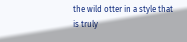the wild otter in a style that is truly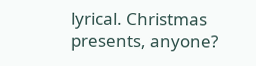lyrical. Christmas presents, anyone?